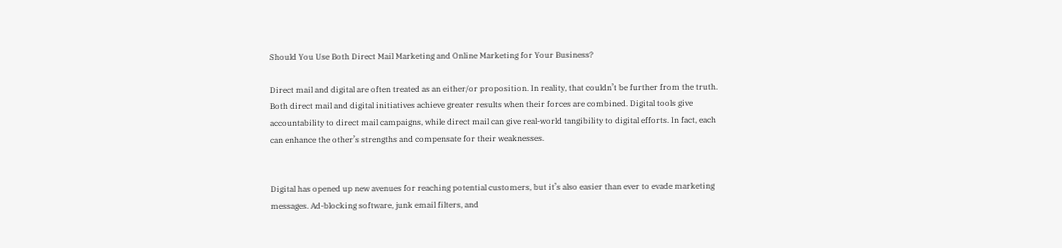Should You Use Both Direct Mail Marketing and Online Marketing for Your Business?

Direct mail and digital are often treated as an either/or proposition. In reality, that couldn’t be further from the truth. Both direct mail and digital initiatives achieve greater results when their forces are combined. Digital tools give accountability to direct mail campaigns, while direct mail can give real-world tangibility to digital efforts. In fact, each can enhance the other’s strengths and compensate for their weaknesses.


Digital has opened up new avenues for reaching potential customers, but it’s also easier than ever to evade marketing messages. Ad-blocking software, junk email filters, and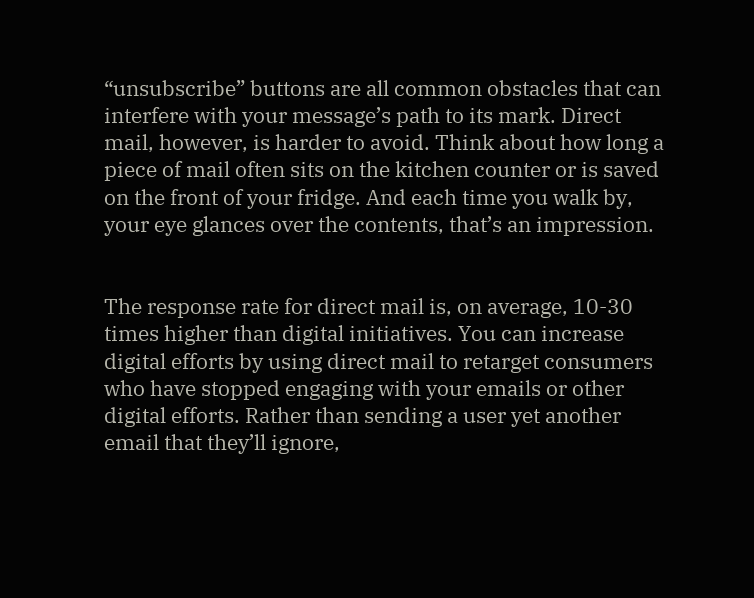“unsubscribe” buttons are all common obstacles that can interfere with your message’s path to its mark. Direct mail, however, is harder to avoid. Think about how long a piece of mail often sits on the kitchen counter or is saved on the front of your fridge. And each time you walk by, your eye glances over the contents, that’s an impression.


The response rate for direct mail is, on average, 10-30 times higher than digital initiatives. You can increase digital efforts by using direct mail to retarget consumers who have stopped engaging with your emails or other digital efforts. Rather than sending a user yet another email that they’ll ignore,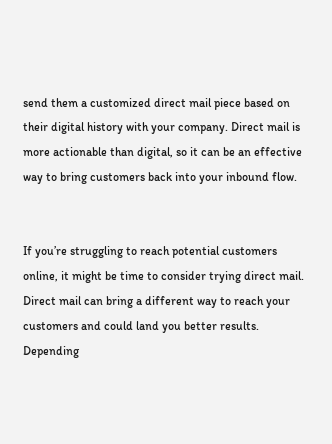send them a customized direct mail piece based on their digital history with your company. Direct mail is more actionable than digital, so it can be an effective way to bring customers back into your inbound flow.


If you’re struggling to reach potential customers online, it might be time to consider trying direct mail. Direct mail can bring a different way to reach your customers and could land you better results. Depending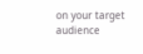on your target audience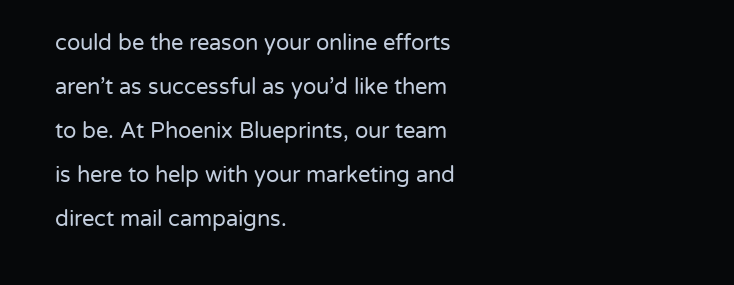could be the reason your online efforts aren’t as successful as you’d like them to be. At Phoenix Blueprints, our team is here to help with your marketing and direct mail campaigns.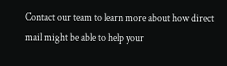Contact our team to learn more about how direct mail might be able to help your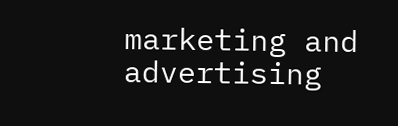marketing and advertising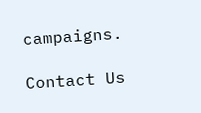campaigns.

Contact Us